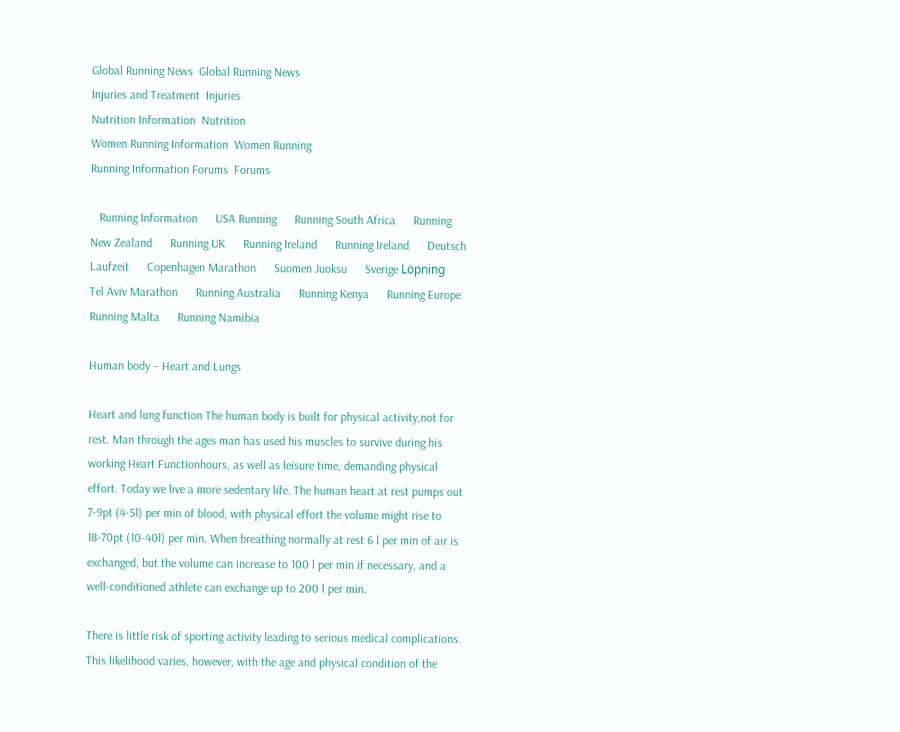Global Running News  Global Running News
Injuries and Treatment  Injuries
Nutrition Information  Nutrition
Women Running Information  Women Running
Running Information Forums  Forums

   Running Information      USA Running      Running South Africa      Running New Zealand      Running UK      Running Ireland      Running Ireland      Deutsch Laufzeit      Copenhagen Marathon      Suomen Juoksu      Sverige Löpning      Tel Aviv Marathon      Running Australia      Running Kenya      Running Europe      Running Malta      Running Namibia

Human body – Heart and Lungs

Heart and lung function The human body is built for physical activity,not for rest. Man through the ages man has used his muscles to survive during his working Heart Functionhours, as well as leisure time, demanding physical effort. Today we live a more sedentary life. The human heart at rest pumps out 7-9pt (4-5l) per min of blood, with physical effort the volume might rise to 18-70pt (10-40l) per min. When breathing normally at rest 6 l per min of air is exchanged, but the volume can increase to 100 l per min if necessary, and a well-conditioned athlete can exchange up to 200 l per min.

There is little risk of sporting activity leading to serious medical complications. This likelihood varies, however, with the age and physical condition of the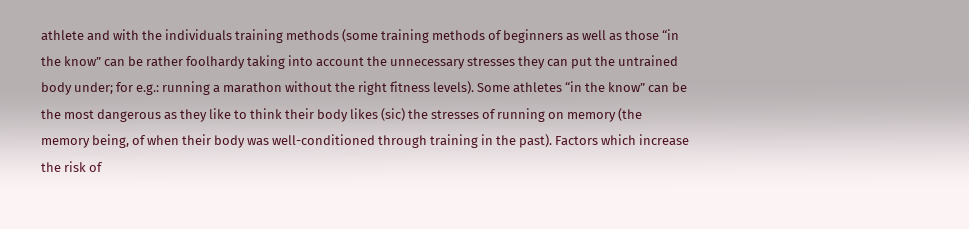athlete and with the individuals training methods (some training methods of beginners as well as those “in the know” can be rather foolhardy taking into account the unnecessary stresses they can put the untrained body under; for e.g.: running a marathon without the right fitness levels). Some athletes “in the know” can be the most dangerous as they like to think their body likes (sic) the stresses of running on memory (the memory being, of when their body was well-conditioned through training in the past). Factors which increase the risk of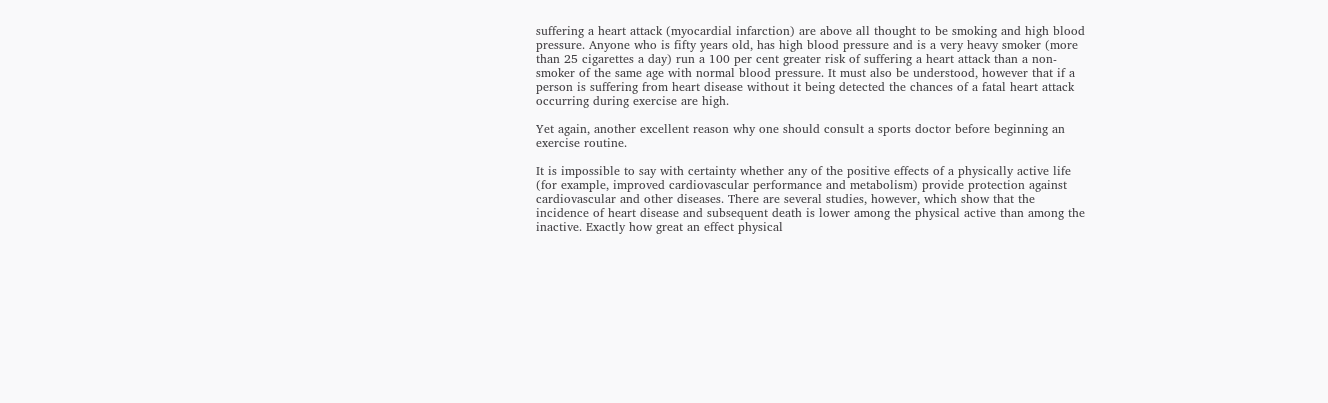suffering a heart attack (myocardial infarction) are above all thought to be smoking and high blood pressure. Anyone who is fifty years old, has high blood pressure and is a very heavy smoker (more than 25 cigarettes a day) run a 100 per cent greater risk of suffering a heart attack than a non-smoker of the same age with normal blood pressure. It must also be understood, however that if a person is suffering from heart disease without it being detected the chances of a fatal heart attack occurring during exercise are high.

Yet again, another excellent reason why one should consult a sports doctor before beginning an exercise routine.

It is impossible to say with certainty whether any of the positive effects of a physically active life (for example, improved cardiovascular performance and metabolism) provide protection against cardiovascular and other diseases. There are several studies, however, which show that the incidence of heart disease and subsequent death is lower among the physical active than among the inactive. Exactly how great an effect physical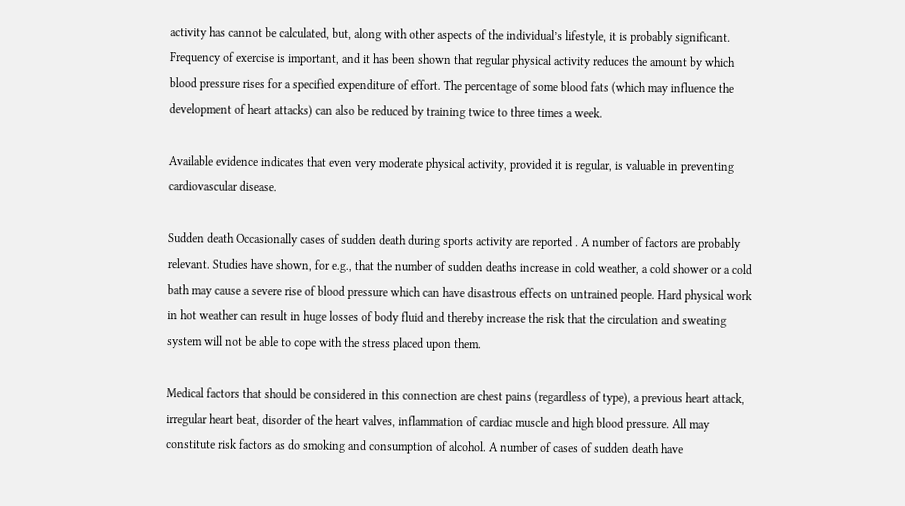activity has cannot be calculated, but, along with other aspects of the individual’s lifestyle, it is probably significant. Frequency of exercise is important, and it has been shown that regular physical activity reduces the amount by which blood pressure rises for a specified expenditure of effort. The percentage of some blood fats (which may influence the development of heart attacks) can also be reduced by training twice to three times a week.

Available evidence indicates that even very moderate physical activity, provided it is regular, is valuable in preventing cardiovascular disease.

Sudden death Occasionally cases of sudden death during sports activity are reported . A number of factors are probably relevant. Studies have shown, for e.g., that the number of sudden deaths increase in cold weather, a cold shower or a cold bath may cause a severe rise of blood pressure which can have disastrous effects on untrained people. Hard physical work in hot weather can result in huge losses of body fluid and thereby increase the risk that the circulation and sweating system will not be able to cope with the stress placed upon them.

Medical factors that should be considered in this connection are chest pains (regardless of type), a previous heart attack, irregular heart beat, disorder of the heart valves, inflammation of cardiac muscle and high blood pressure. All may constitute risk factors as do smoking and consumption of alcohol. A number of cases of sudden death have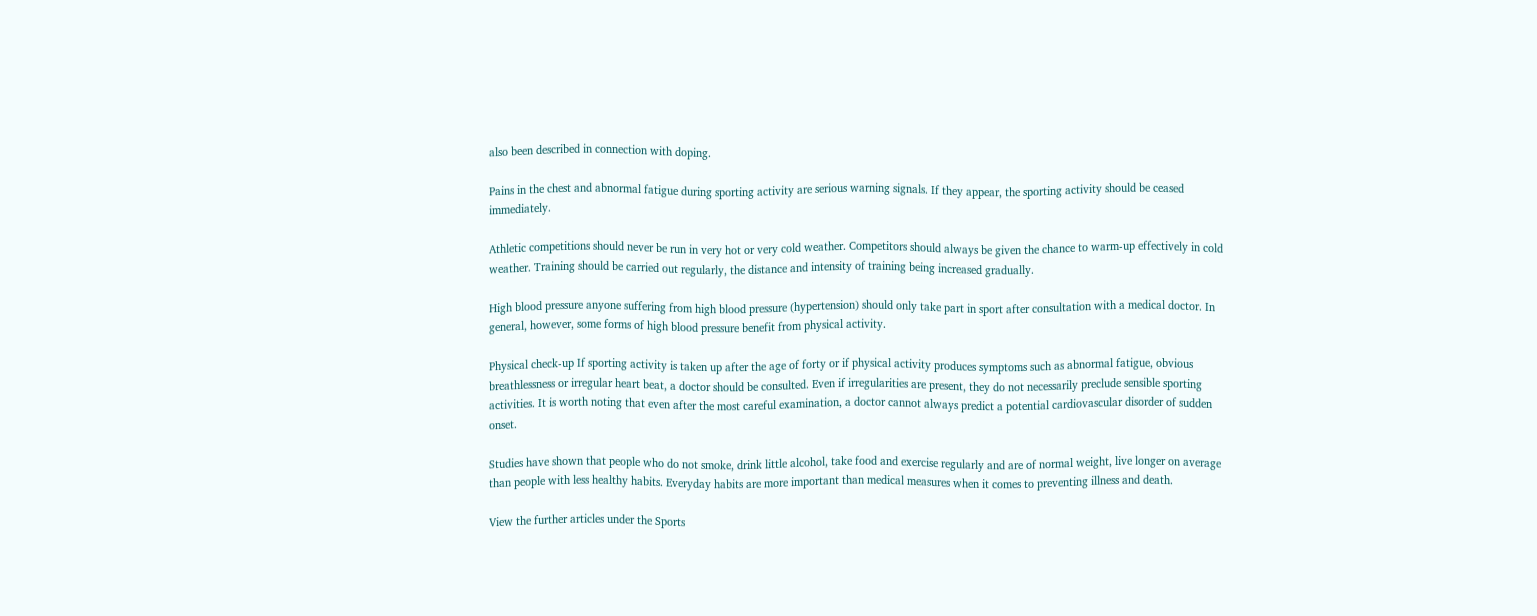also been described in connection with doping.

Pains in the chest and abnormal fatigue during sporting activity are serious warning signals. If they appear, the sporting activity should be ceased immediately.

Athletic competitions should never be run in very hot or very cold weather. Competitors should always be given the chance to warm-up effectively in cold weather. Training should be carried out regularly, the distance and intensity of training being increased gradually.

High blood pressure anyone suffering from high blood pressure (hypertension) should only take part in sport after consultation with a medical doctor. In general, however, some forms of high blood pressure benefit from physical activity.

Physical check-up If sporting activity is taken up after the age of forty or if physical activity produces symptoms such as abnormal fatigue, obvious breathlessness or irregular heart beat, a doctor should be consulted. Even if irregularities are present, they do not necessarily preclude sensible sporting activities. It is worth noting that even after the most careful examination, a doctor cannot always predict a potential cardiovascular disorder of sudden onset.

Studies have shown that people who do not smoke, drink little alcohol, take food and exercise regularly and are of normal weight, live longer on average than people with less healthy habits. Everyday habits are more important than medical measures when it comes to preventing illness and death.

View the further articles under the Sports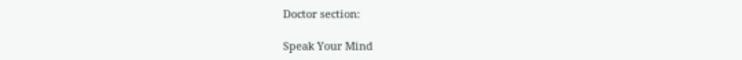Doctor section:

Speak Your Mind